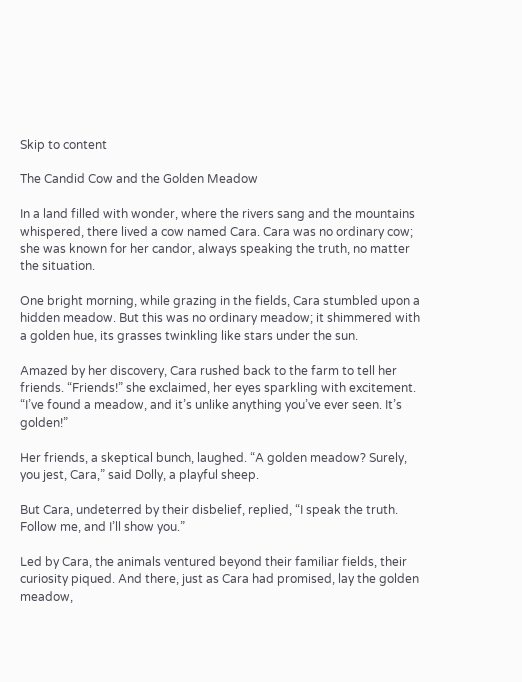Skip to content

The Candid Cow and the Golden Meadow

In a land filled with wonder, where the rivers sang and the mountains whispered, there lived a cow named Cara. Cara was no ordinary cow; she was known for her candor, always speaking the truth, no matter the situation.

One bright morning, while grazing in the fields, Cara stumbled upon a hidden meadow. But this was no ordinary meadow; it shimmered with a golden hue, its grasses twinkling like stars under the sun.

Amazed by her discovery, Cara rushed back to the farm to tell her friends. “Friends!” she exclaimed, her eyes sparkling with excitement. “I’ve found a meadow, and it’s unlike anything you’ve ever seen. It’s golden!”

Her friends, a skeptical bunch, laughed. “A golden meadow? Surely, you jest, Cara,” said Dolly, a playful sheep.

But Cara, undeterred by their disbelief, replied, “I speak the truth. Follow me, and I’ll show you.”

Led by Cara, the animals ventured beyond their familiar fields, their curiosity piqued. And there, just as Cara had promised, lay the golden meadow,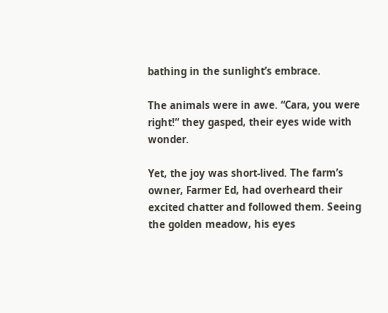bathing in the sunlight’s embrace.

The animals were in awe. “Cara, you were right!” they gasped, their eyes wide with wonder.

Yet, the joy was short-lived. The farm’s owner, Farmer Ed, had overheard their excited chatter and followed them. Seeing the golden meadow, his eyes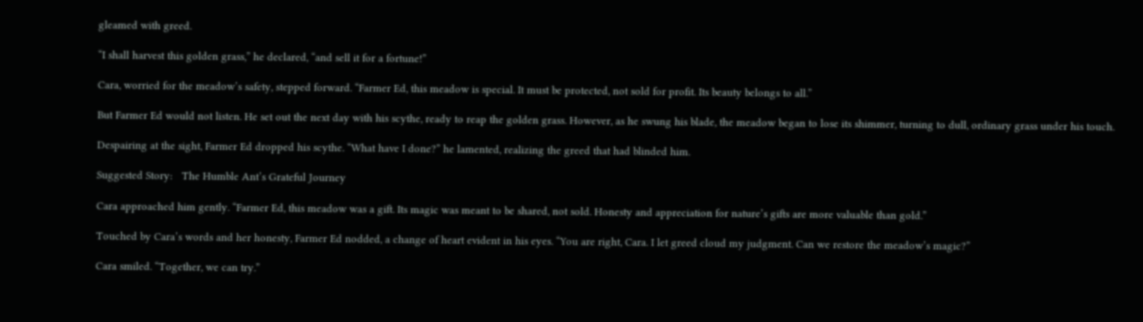gleamed with greed.

“I shall harvest this golden grass,” he declared, “and sell it for a fortune!”

Cara, worried for the meadow’s safety, stepped forward. “Farmer Ed, this meadow is special. It must be protected, not sold for profit. Its beauty belongs to all.”

But Farmer Ed would not listen. He set out the next day with his scythe, ready to reap the golden grass. However, as he swung his blade, the meadow began to lose its shimmer, turning to dull, ordinary grass under his touch.

Despairing at the sight, Farmer Ed dropped his scythe. “What have I done?” he lamented, realizing the greed that had blinded him.

Suggested Story:   The Humble Ant’s Grateful Journey

Cara approached him gently. “Farmer Ed, this meadow was a gift. Its magic was meant to be shared, not sold. Honesty and appreciation for nature’s gifts are more valuable than gold.”

Touched by Cara’s words and her honesty, Farmer Ed nodded, a change of heart evident in his eyes. “You are right, Cara. I let greed cloud my judgment. Can we restore the meadow’s magic?”

Cara smiled. “Together, we can try.”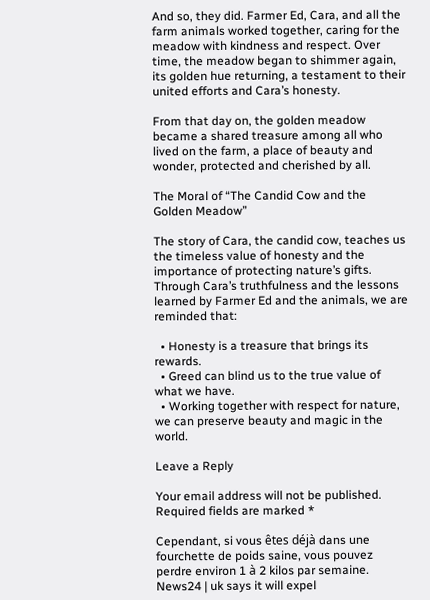And so, they did. Farmer Ed, Cara, and all the farm animals worked together, caring for the meadow with kindness and respect. Over time, the meadow began to shimmer again, its golden hue returning, a testament to their united efforts and Cara’s honesty.

From that day on, the golden meadow became a shared treasure among all who lived on the farm, a place of beauty and wonder, protected and cherished by all.

The Moral of “The Candid Cow and the Golden Meadow”

The story of Cara, the candid cow, teaches us the timeless value of honesty and the importance of protecting nature’s gifts. Through Cara’s truthfulness and the lessons learned by Farmer Ed and the animals, we are reminded that:

  • Honesty is a treasure that brings its rewards.
  • Greed can blind us to the true value of what we have.
  • Working together with respect for nature, we can preserve beauty and magic in the world.

Leave a Reply

Your email address will not be published. Required fields are marked *

Cependant, si vous êtes déjà dans une fourchette de poids saine, vous pouvez perdre environ 1 à 2 kilos par semaine. News24 | uk says it will expel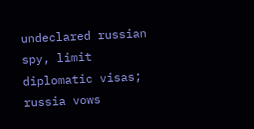undeclared russian spy, limit diplomatic visas; russia vows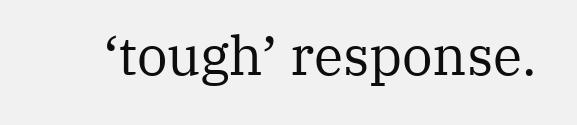‘tough’ response.